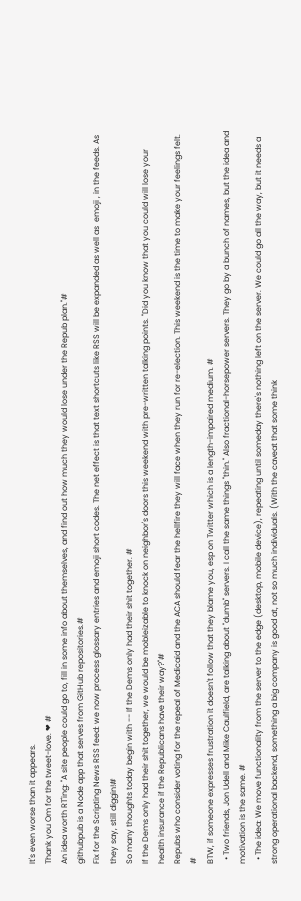It's even worse than it appears.
Thank you Om for the tweet-love. ❤ #
An idea worth RT'ing: "A site people could go to, fill in some info about themselves, and find out how much they would lose under the Repub plan."#
githubpub is a Node app that serves from GitHub repositories.#
Fix for the Scripting News RSS feed: we now process glossary entries and emoji short codes. The net effect is that text shortcuts like RSS will be expanded as well as  emoji , in the feeds. As they say, still diggin!#
So many thoughts today begin with -- If the Dems only had their shit together. #
If the Dems only had their shit together, we would be mobleizable to knock on neighbor's doors this weekend with pre-written talking points. "Did you know that you could will lose your health insurance if the Republicans have their way?"#
Repubs who consider voting for the repeal of Medicaid and the ACA should fear the hellfire they will face when they run for re-election. This weekend is the time to make your feelings felt. #
BTW, if someone expresses frustration it doesn't follow that they blame you, esp on Twitter which is a length-impaired medium. #
  • Two friends, Jon Udell and Mike Caulfield, are talking about "dumb" servers. I call the same things "thin." Also fractional-horsepower servers. They go by a bunch of names, but the idea and motivation is the same. #
  • The idea: We move functionality from the server to the edge (desktop, mobile device), repeating until someday there's nothing left on the server. We could go all the way, but it needs a strong operational backend, something a big company is good at, not so much individuals. (With the caveat that some think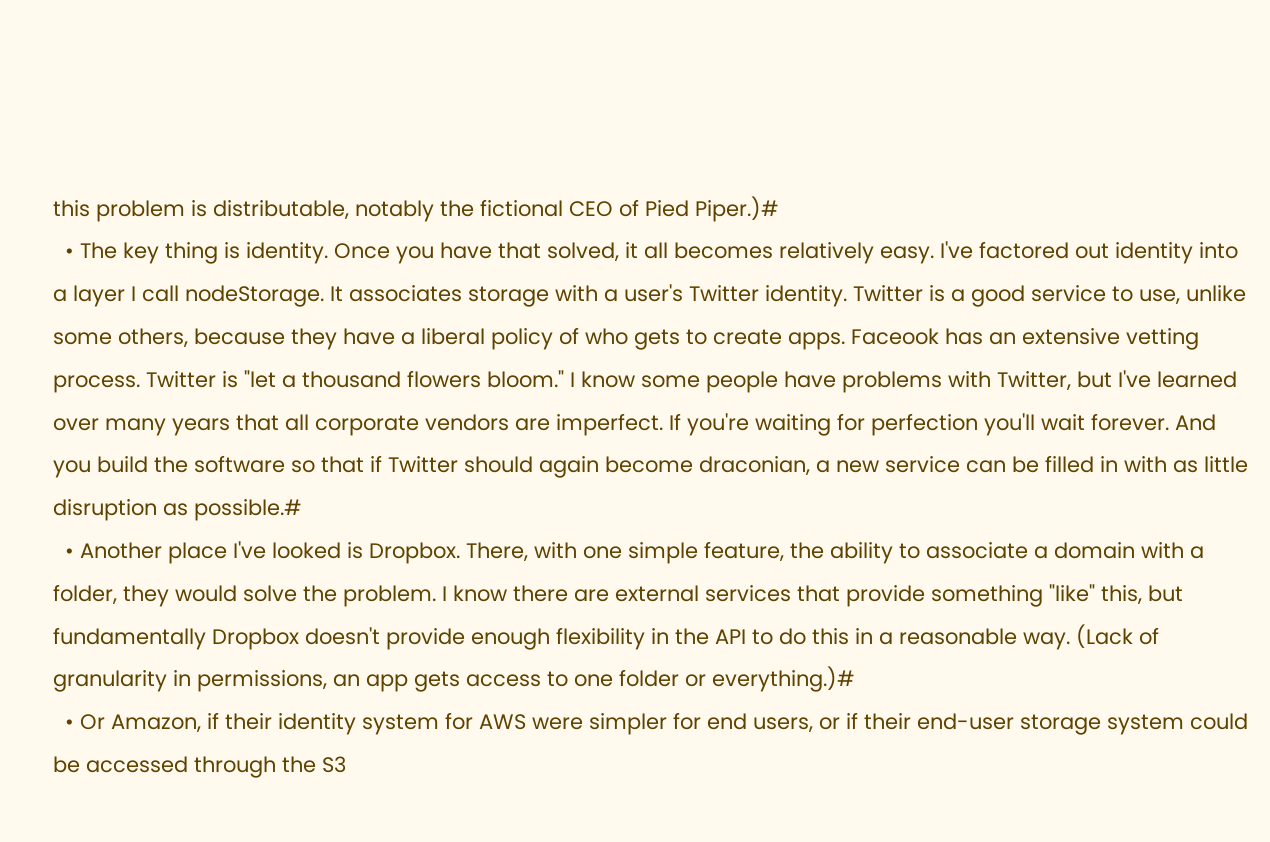this problem is distributable, notably the fictional CEO of Pied Piper.)#
  • The key thing is identity. Once you have that solved, it all becomes relatively easy. I've factored out identity into a layer I call nodeStorage. It associates storage with a user's Twitter identity. Twitter is a good service to use, unlike some others, because they have a liberal policy of who gets to create apps. Faceook has an extensive vetting process. Twitter is "let a thousand flowers bloom." I know some people have problems with Twitter, but I've learned over many years that all corporate vendors are imperfect. If you're waiting for perfection you'll wait forever. And you build the software so that if Twitter should again become draconian, a new service can be filled in with as little disruption as possible.#
  • Another place I've looked is Dropbox. There, with one simple feature, the ability to associate a domain with a folder, they would solve the problem. I know there are external services that provide something "like" this, but fundamentally Dropbox doesn't provide enough flexibility in the API to do this in a reasonable way. (Lack of granularity in permissions, an app gets access to one folder or everything.)#
  • Or Amazon, if their identity system for AWS were simpler for end users, or if their end-user storage system could be accessed through the S3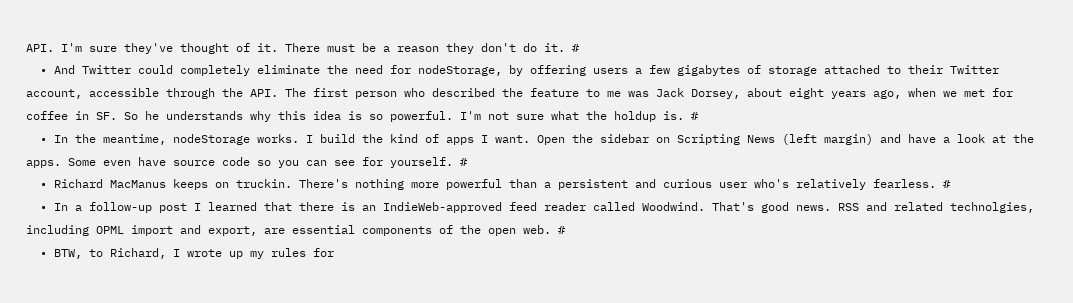API. I'm sure they've thought of it. There must be a reason they don't do it. #
  • And Twitter could completely eliminate the need for nodeStorage, by offering users a few gigabytes of storage attached to their Twitter account, accessible through the API. The first person who described the feature to me was Jack Dorsey, about eight years ago, when we met for coffee in SF. So he understands why this idea is so powerful. I'm not sure what the holdup is. #
  • In the meantime, nodeStorage works. I build the kind of apps I want. Open the sidebar on Scripting News (left margin) and have a look at the apps. Some even have source code so you can see for yourself. #
  • Richard MacManus keeps on truckin. There's nothing more powerful than a persistent and curious user who's relatively fearless. #
  • In a follow-up post I learned that there is an IndieWeb-approved feed reader called Woodwind. That's good news. RSS and related technolgies, including OPML import and export, are essential components of the open web. #
  • BTW, to Richard, I wrote up my rules for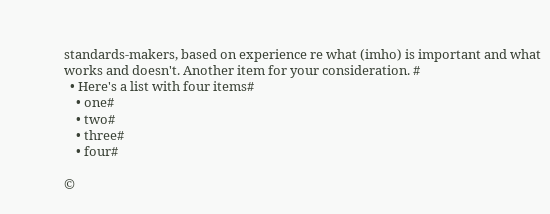standards-makers, based on experience re what (imho) is important and what works and doesn't. Another item for your consideration. #
  • Here's a list with four items#
    • one#
    • two#
    • three#
    • four#

©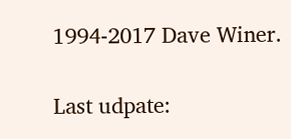1994-2017 Dave Winer.

Last udpate: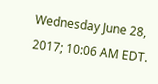Wednesday June 28, 2017; 10:06 AM EDT.